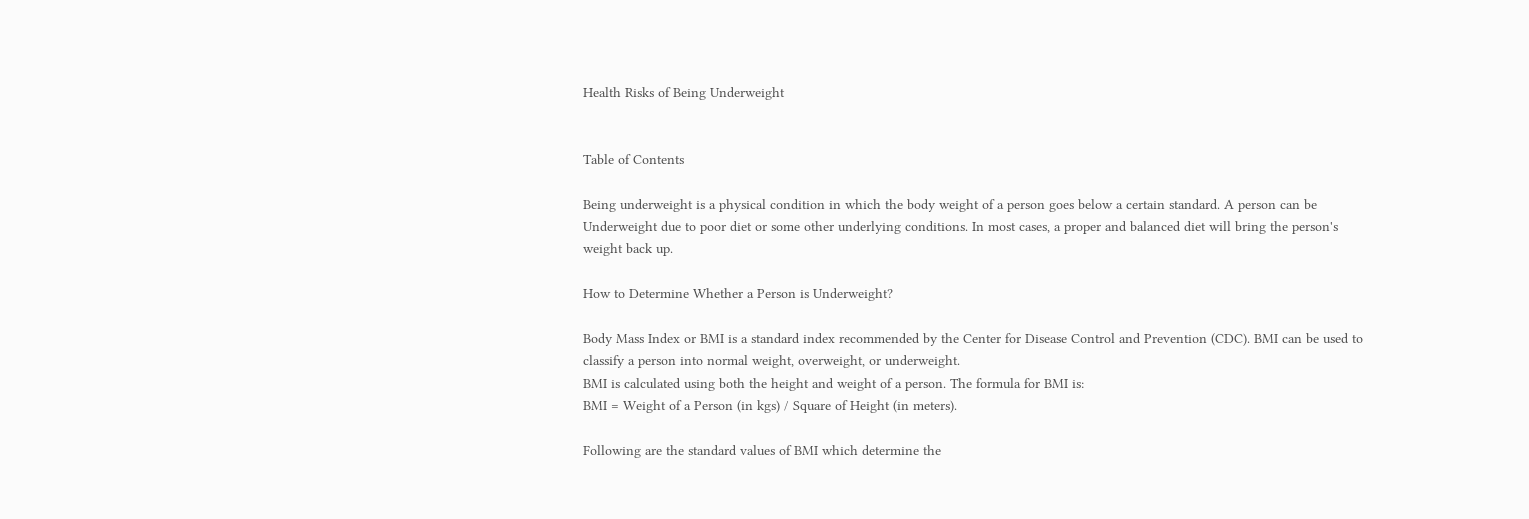Health Risks of Being Underweight


Table of Contents

Being underweight is a physical condition in which the body weight of a person goes below a certain standard. A person can be Underweight due to poor diet or some other underlying conditions. In most cases, a proper and balanced diet will bring the person's weight back up.

How to Determine Whether a Person is Underweight?

Body Mass Index or BMI is a standard index recommended by the Center for Disease Control and Prevention (CDC). BMI can be used to classify a person into normal weight, overweight, or underweight.
BMI is calculated using both the height and weight of a person. The formula for BMI is:
BMI = Weight of a Person (in kgs) / Square of Height (in meters).

Following are the standard values of BMI which determine the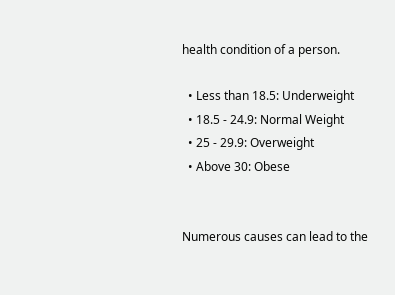health condition of a person.

  • Less than 18.5: Underweight
  • 18.5 - 24.9: Normal Weight
  • 25 - 29.9: Overweight
  • Above 30: Obese


Numerous causes can lead to the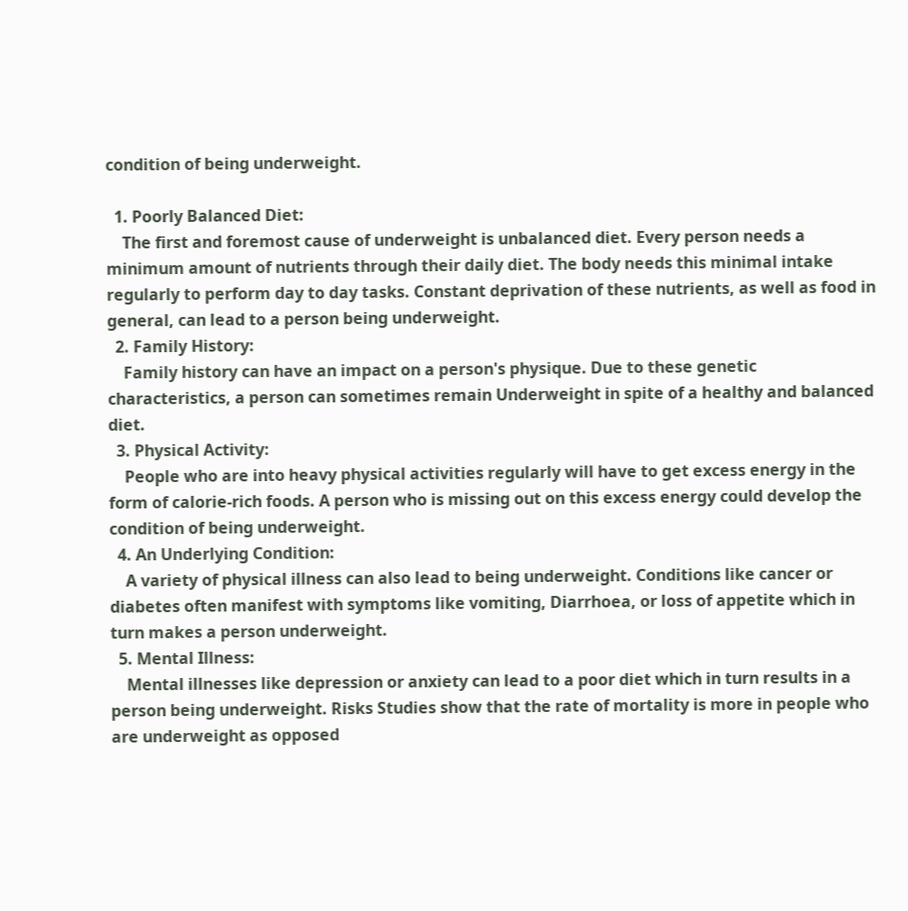condition of being underweight.

  1. Poorly Balanced Diet:
    The first and foremost cause of underweight is unbalanced diet. Every person needs a minimum amount of nutrients through their daily diet. The body needs this minimal intake regularly to perform day to day tasks. Constant deprivation of these nutrients, as well as food in general, can lead to a person being underweight.
  2. Family History:
    Family history can have an impact on a person's physique. Due to these genetic characteristics, a person can sometimes remain Underweight in spite of a healthy and balanced diet.
  3. Physical Activity:
    People who are into heavy physical activities regularly will have to get excess energy in the form of calorie-rich foods. A person who is missing out on this excess energy could develop the condition of being underweight.
  4. An Underlying Condition:
    A variety of physical illness can also lead to being underweight. Conditions like cancer or diabetes often manifest with symptoms like vomiting, Diarrhoea, or loss of appetite which in turn makes a person underweight.
  5. Mental Illness:
    Mental illnesses like depression or anxiety can lead to a poor diet which in turn results in a person being underweight. Risks Studies show that the rate of mortality is more in people who are underweight as opposed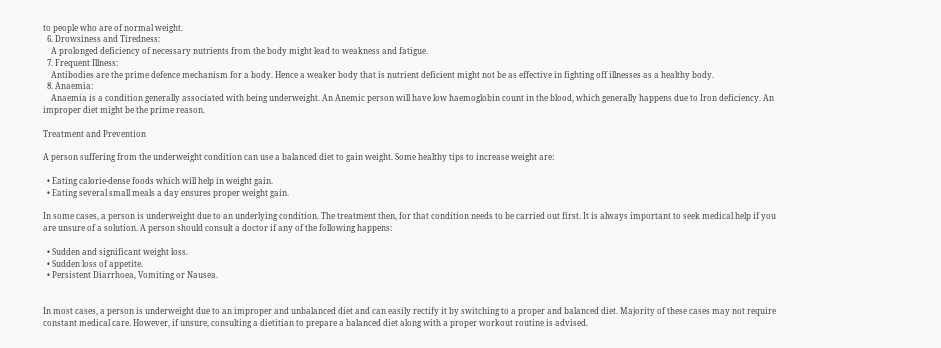to people who are of normal weight.
  6. Drowsiness and Tiredness:
    A prolonged deficiency of necessary nutrients from the body might lead to weakness and fatigue.
  7. Frequent Illness:
    Antibodies are the prime defence mechanism for a body. Hence a weaker body that is nutrient deficient might not be as effective in fighting off illnesses as a healthy body.
  8. Anaemia:
    Anaemia is a condition generally associated with being underweight. An Anemic person will have low haemoglobin count in the blood, which generally happens due to Iron deficiency. An improper diet might be the prime reason.

Treatment and Prevention

A person suffering from the underweight condition can use a balanced diet to gain weight. Some healthy tips to increase weight are:

  • Eating calorie-dense foods which will help in weight gain.
  • Eating several small meals a day ensures proper weight gain.

In some cases, a person is underweight due to an underlying condition. The treatment then, for that condition needs to be carried out first. It is always important to seek medical help if you are unsure of a solution. A person should consult a doctor if any of the following happens:

  • Sudden and significant weight loss.
  • Sudden loss of appetite.
  • Persistent Diarrhoea, Vomiting or Nausea.


In most cases, a person is underweight due to an improper and unbalanced diet and can easily rectify it by switching to a proper and balanced diet. Majority of these cases may not require constant medical care. However, if unsure, consulting a dietitian to prepare a balanced diet along with a proper workout routine is advised.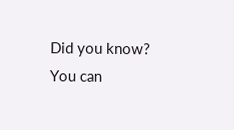Did you know? You can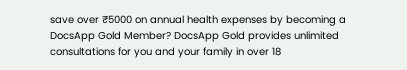save over ₹5000 on annual health expenses by becoming a DocsApp Gold Member? DocsApp Gold provides unlimited consultations for you and your family in over 18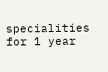specialities for 1 year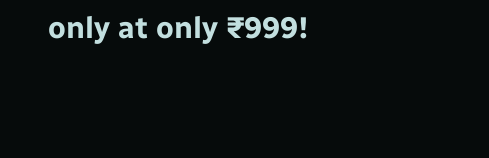only at only ₹999!